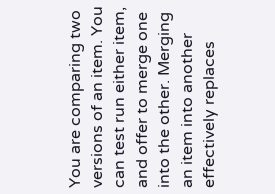You are comparing two versions of an item. You can test run either item, and offer to merge one into the other. Merging an item into another effectively replaces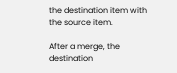the destination item with the source item.

After a merge, the destination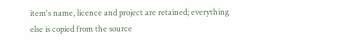item's name, licence and project are retained; everything else is copied from the source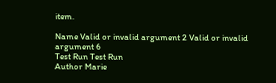item.

Name Valid or invalid argument 2 Valid or invalid argument 6
Test Run Test Run
Author Marie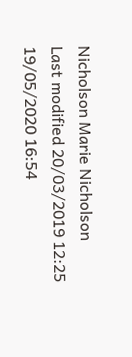Nicholson Marie Nicholson
Last modified 20/03/2019 12:25 19/05/2020 16:54